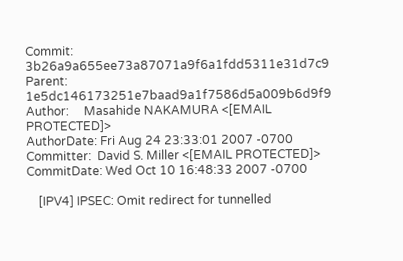Commit:     3b26a9a655ee73a87071a9f6a1fdd5311e31d7c9
Parent:     1e5dc146173251e7baad9a1f7586d5a009b6d9f9
Author:     Masahide NAKAMURA <[EMAIL PROTECTED]>
AuthorDate: Fri Aug 24 23:33:01 2007 -0700
Committer:  David S. Miller <[EMAIL PROTECTED]>
CommitDate: Wed Oct 10 16:48:33 2007 -0700

    [IPV4] IPSEC: Omit redirect for tunnelled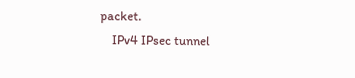packet.
    IPv4 IPsec tunnel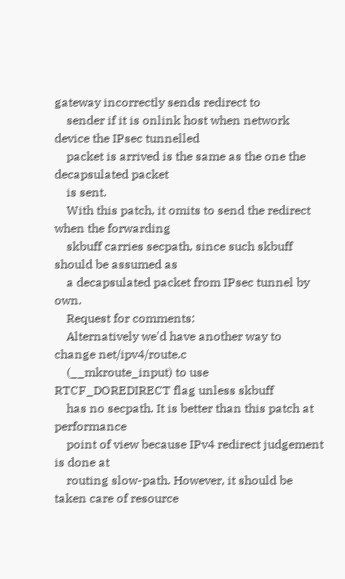gateway incorrectly sends redirect to
    sender if it is onlink host when network device the IPsec tunnelled
    packet is arrived is the same as the one the decapsulated packet
    is sent.
    With this patch, it omits to send the redirect when the forwarding
    skbuff carries secpath, since such skbuff should be assumed as
    a decapsulated packet from IPsec tunnel by own.
    Request for comments:
    Alternatively we'd have another way to change net/ipv4/route.c
    (__mkroute_input) to use RTCF_DOREDIRECT flag unless skbuff
    has no secpath. It is better than this patch at performance
    point of view because IPv4 redirect judgement is done at
    routing slow-path. However, it should be taken care of resource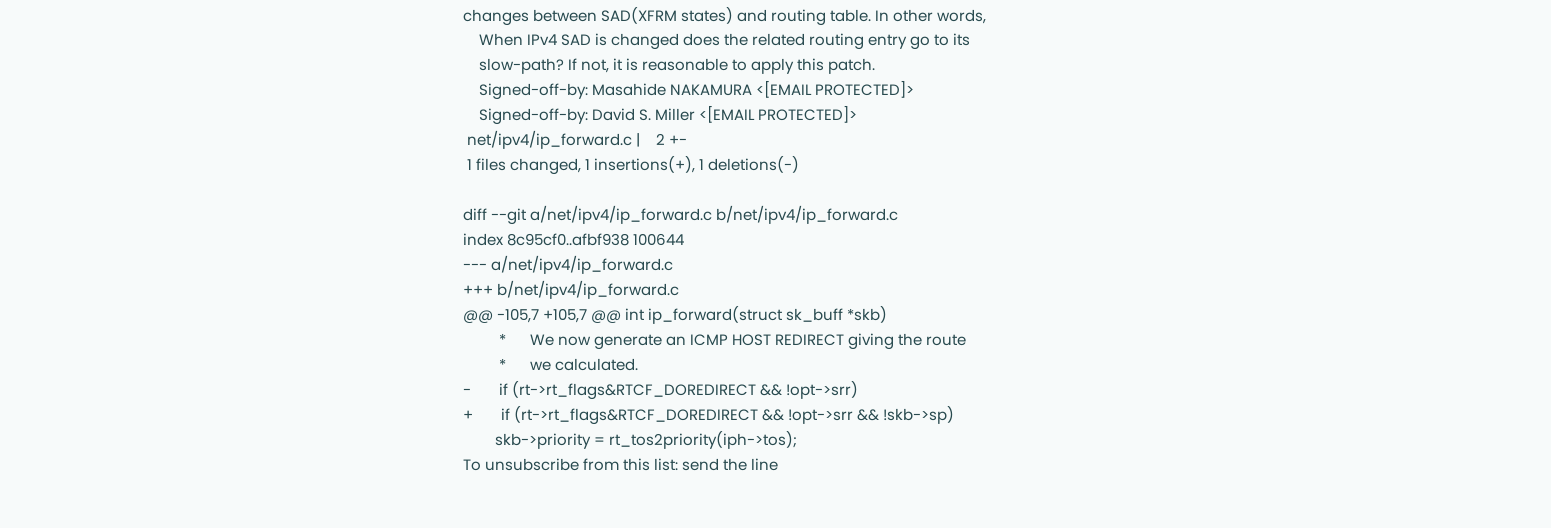changes between SAD(XFRM states) and routing table. In other words,
    When IPv4 SAD is changed does the related routing entry go to its
    slow-path? If not, it is reasonable to apply this patch.
    Signed-off-by: Masahide NAKAMURA <[EMAIL PROTECTED]>
    Signed-off-by: David S. Miller <[EMAIL PROTECTED]>
 net/ipv4/ip_forward.c |    2 +-
 1 files changed, 1 insertions(+), 1 deletions(-)

diff --git a/net/ipv4/ip_forward.c b/net/ipv4/ip_forward.c
index 8c95cf0..afbf938 100644
--- a/net/ipv4/ip_forward.c
+++ b/net/ipv4/ip_forward.c
@@ -105,7 +105,7 @@ int ip_forward(struct sk_buff *skb)
         *      We now generate an ICMP HOST REDIRECT giving the route
         *      we calculated.
-       if (rt->rt_flags&RTCF_DOREDIRECT && !opt->srr)
+       if (rt->rt_flags&RTCF_DOREDIRECT && !opt->srr && !skb->sp)
        skb->priority = rt_tos2priority(iph->tos);
To unsubscribe from this list: send the line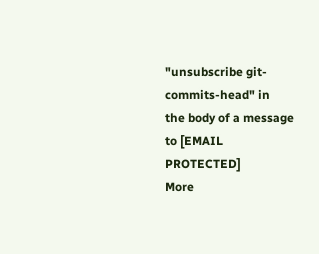"unsubscribe git-commits-head" in
the body of a message to [EMAIL PROTECTED]
More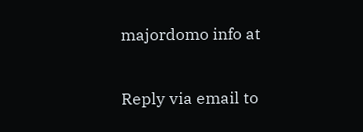majordomo info at

Reply via email to